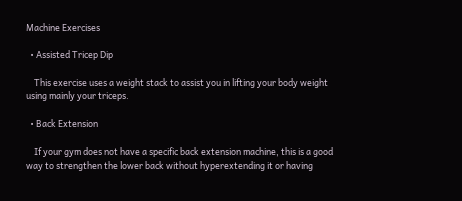Machine Exercises

  • Assisted Tricep Dip

    This exercise uses a weight stack to assist you in lifting your body weight using mainly your triceps.

  • Back Extension

    If your gym does not have a specific back extension machine, this is a good way to strengthen the lower back without hyperextending it or having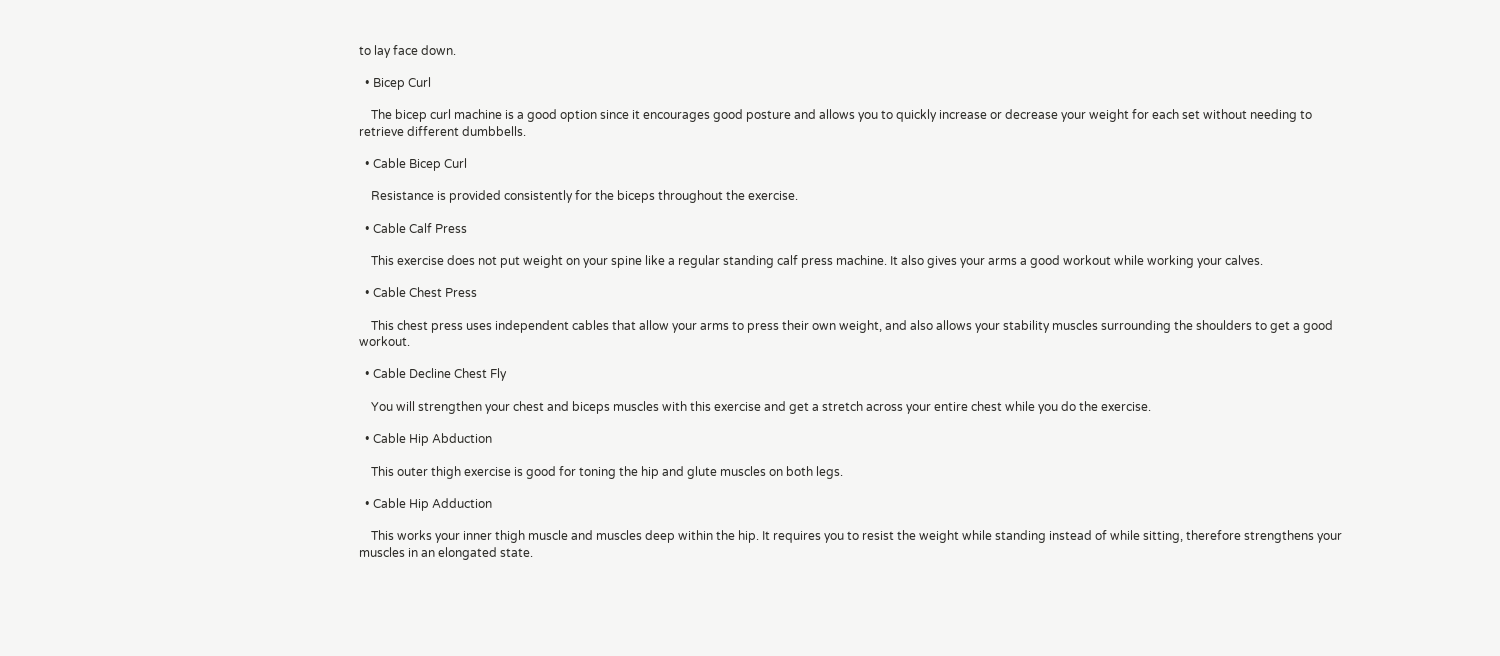to lay face down.

  • Bicep Curl

    The bicep curl machine is a good option since it encourages good posture and allows you to quickly increase or decrease your weight for each set without needing to retrieve different dumbbells.

  • Cable Bicep Curl

    Resistance is provided consistently for the biceps throughout the exercise.

  • Cable Calf Press

    This exercise does not put weight on your spine like a regular standing calf press machine. It also gives your arms a good workout while working your calves.

  • Cable Chest Press

    This chest press uses independent cables that allow your arms to press their own weight, and also allows your stability muscles surrounding the shoulders to get a good workout.

  • Cable Decline Chest Fly

    You will strengthen your chest and biceps muscles with this exercise and get a stretch across your entire chest while you do the exercise.

  • Cable Hip Abduction

    This outer thigh exercise is good for toning the hip and glute muscles on both legs.

  • Cable Hip Adduction

    This works your inner thigh muscle and muscles deep within the hip. It requires you to resist the weight while standing instead of while sitting, therefore strengthens your muscles in an elongated state.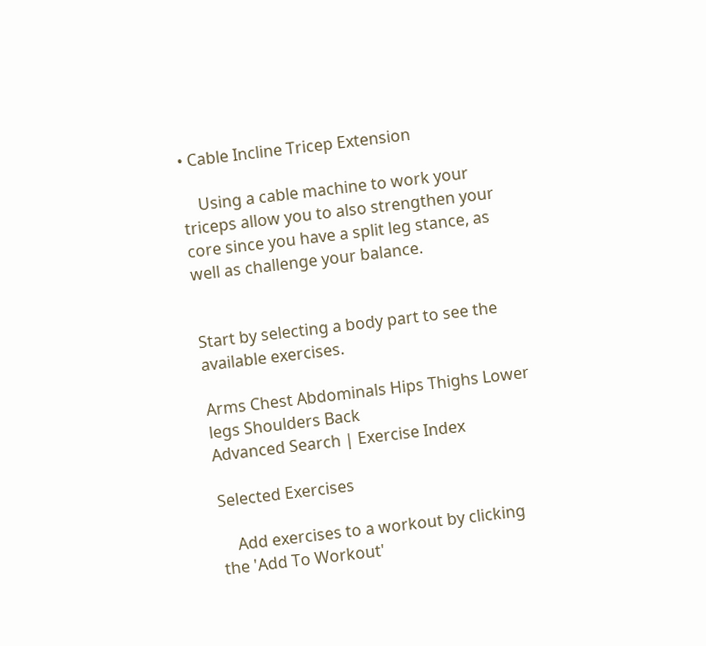• Cable Incline Tricep Extension

    Using a cable machine to work your triceps allow you to also strengthen your core since you have a split leg stance, as well as challenge your balance.


Start by selecting a body part to see the available exercises.

Arms Chest Abdominals Hips Thighs Lower legs Shoulders Back
Advanced Search | Exercise Index

Selected Exercises

    Add exercises to a workout by clicking the 'Add To Workout'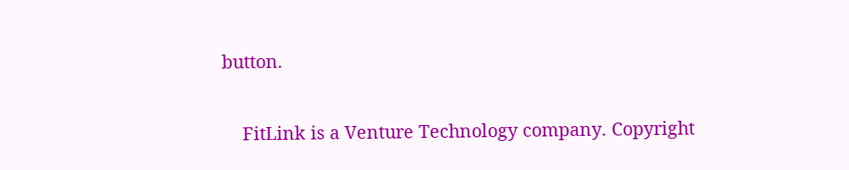button.

    FitLink is a Venture Technology company. Copyright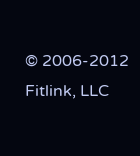© 2006-2012 Fitlink, LLC